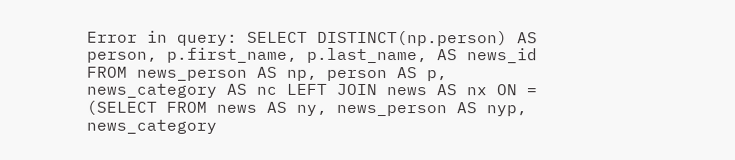Error in query: SELECT DISTINCT(np.person) AS person, p.first_name, p.last_name, AS news_id FROM news_person AS np, person AS p, news_category AS nc LEFT JOIN news AS nx ON = (SELECT FROM news AS ny, news_person AS nyp, news_category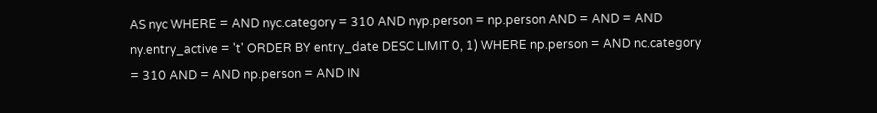AS nyc WHERE = AND nyc.category = 310 AND nyp.person = np.person AND = AND = AND ny.entry_active = 't' ORDER BY entry_date DESC LIMIT 0, 1) WHERE np.person = AND nc.category = 310 AND = AND np.person = AND IN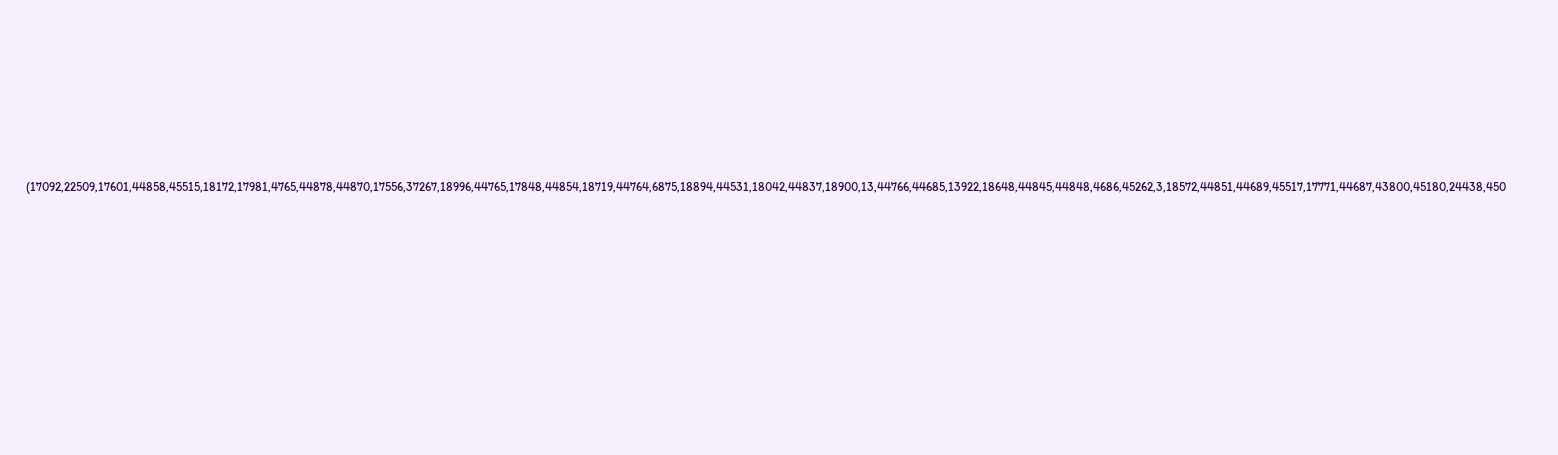(17092,22509,17601,44858,45515,18172,17981,4765,44878,44870,17556,37267,18996,44765,17848,44854,18719,44764,6875,18894,44531,18042,44837,18900,13,44766,44685,13922,18648,44845,44848,4686,45262,3,18572,44851,44689,45517,17771,44687,43800,45180,24438,450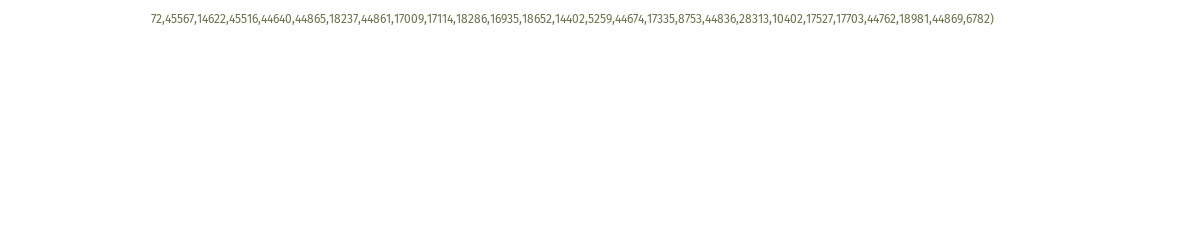72,45567,14622,45516,44640,44865,18237,44861,17009,17114,18286,16935,18652,14402,5259,44674,17335,8753,44836,28313,10402,17527,17703,44762,18981,44869,6782)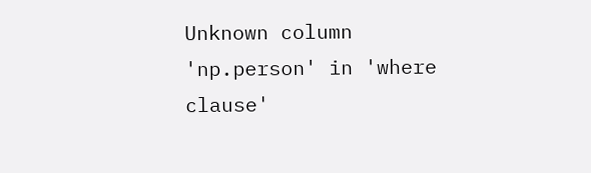Unknown column 'np.person' in 'where clause'